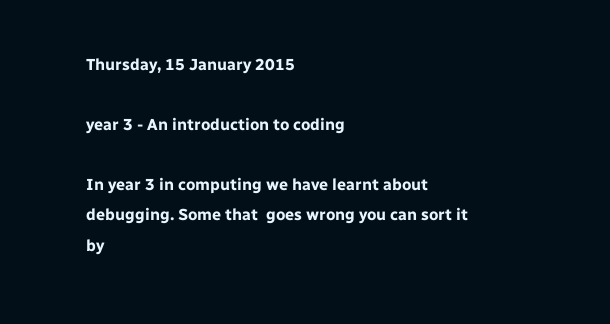Thursday, 15 January 2015

year 3 - An introduction to coding

In year 3 in computing we have learnt about debugging. Some that  goes wrong you can sort it by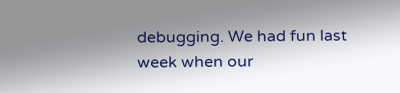debugging. We had fun last week when our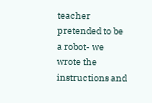teacher pretended to be a robot- we wrote the instructions and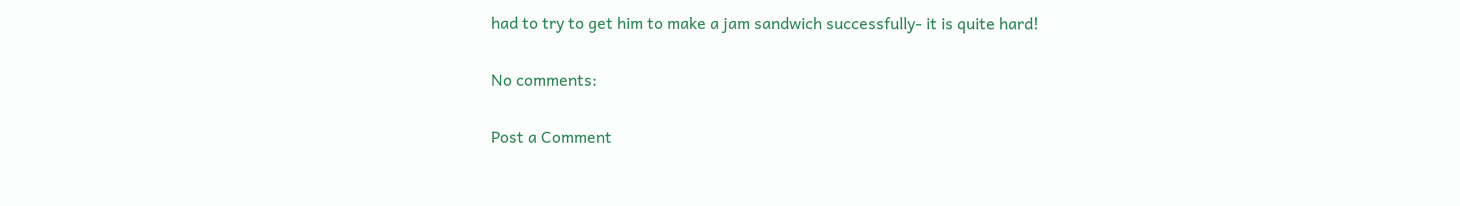had to try to get him to make a jam sandwich successfully- it is quite hard!

No comments:

Post a Comment